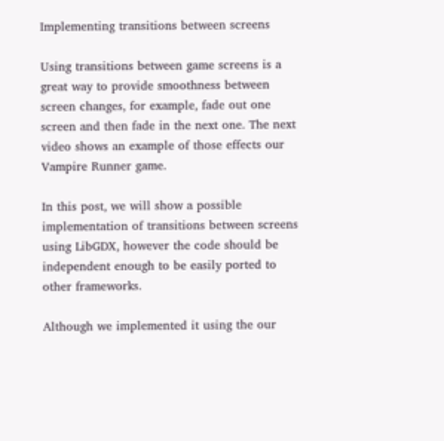Implementing transitions between screens

Using transitions between game screens is a great way to provide smoothness between screen changes, for example, fade out one screen and then fade in the next one. The next video shows an example of those effects our Vampire Runner game.

In this post, we will show a possible implementation of transitions between screens using LibGDX, however the code should be independent enough to be easily ported to other frameworks.

Although we implemented it using the our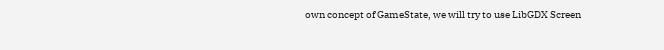own concept of GameState, we will try to use LibGDX Screen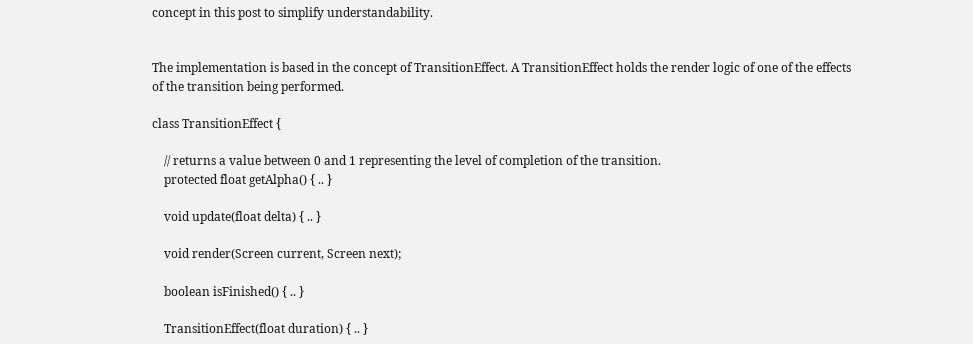concept in this post to simplify understandability.


The implementation is based in the concept of TransitionEffect. A TransitionEffect holds the render logic of one of the effects of the transition being performed.

class TransitionEffect {

    // returns a value between 0 and 1 representing the level of completion of the transition.
    protected float getAlpha() { .. }

    void update(float delta) { .. }

    void render(Screen current, Screen next);

    boolean isFinished() { .. }

    TransitionEffect(float duration) { .. }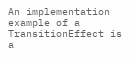An implementation example of a TransitionEffect is a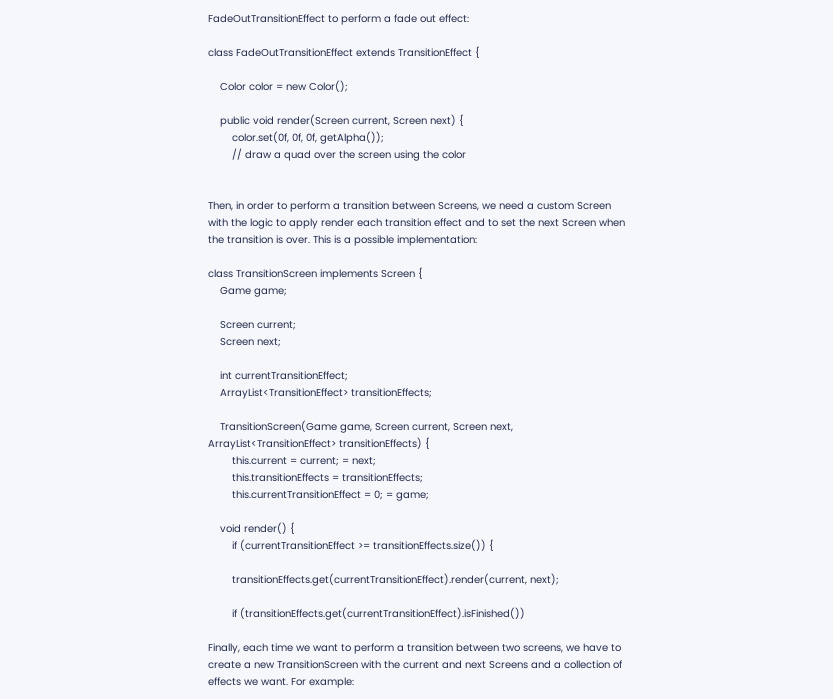FadeOutTransitionEffect to perform a fade out effect:

class FadeOutTransitionEffect extends TransitionEffect {

    Color color = new Color();

    public void render(Screen current, Screen next) {
        color.set(0f, 0f, 0f, getAlpha());
        // draw a quad over the screen using the color


Then, in order to perform a transition between Screens, we need a custom Screen with the logic to apply render each transition effect and to set the next Screen when the transition is over. This is a possible implementation:

class TransitionScreen implements Screen {
    Game game;

    Screen current;
    Screen next;

    int currentTransitionEffect;
    ArrayList<TransitionEffect> transitionEffects;

    TransitionScreen(Game game, Screen current, Screen next, ArrayList<TransitionEffect> transitionEffects) {
        this.current = current; = next;
        this.transitionEffects = transitionEffects;
        this.currentTransitionEffect = 0; = game;

    void render() {
        if (currentTransitionEffect >= transitionEffects.size()) {

        transitionEffects.get(currentTransitionEffect).render(current, next);

        if (transitionEffects.get(currentTransitionEffect).isFinished())

Finally, each time we want to perform a transition between two screens, we have to create a new TransitionScreen with the current and next Screens and a collection of effects we want. For example: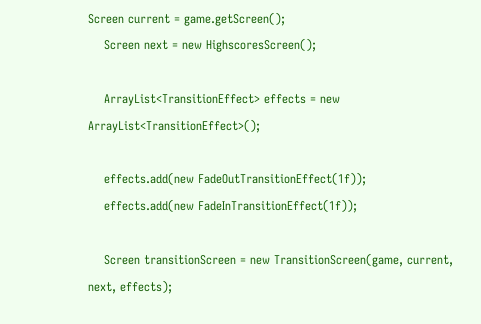Screen current = game.getScreen();
    Screen next = new HighscoresScreen();

    ArrayList<TransitionEffect> effects = new ArrayList<TransitionEffect>();

    effects.add(new FadeOutTransitionEffect(1f));
    effects.add(new FadeInTransitionEffect(1f));

    Screen transitionScreen = new TransitionScreen(game, current, next, effects);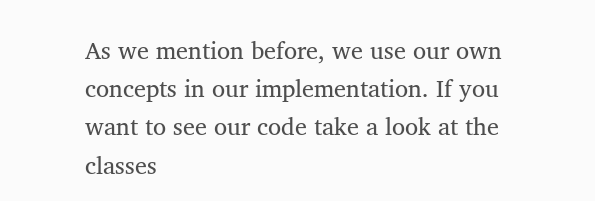As we mention before, we use our own concepts in our implementation. If you want to see our code take a look at the classes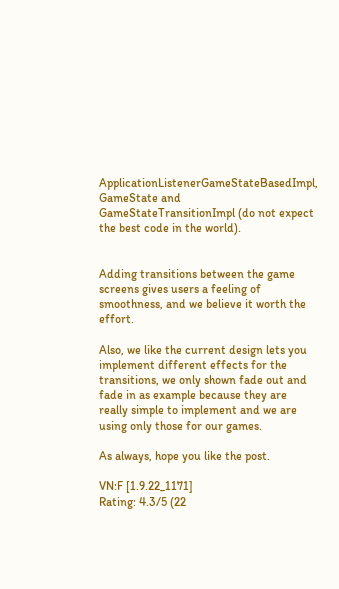ApplicationListenerGameStateBasedImpl, GameState and GameStateTransitionImpl (do not expect the best code in the world).


Adding transitions between the game screens gives users a feeling of smoothness, and we believe it worth the effort.

Also, we like the current design lets you implement different effects for the transitions, we only shown fade out and fade in as example because they are really simple to implement and we are using only those for our games.

As always, hope you like the post.

VN:F [1.9.22_1171]
Rating: 4.3/5 (22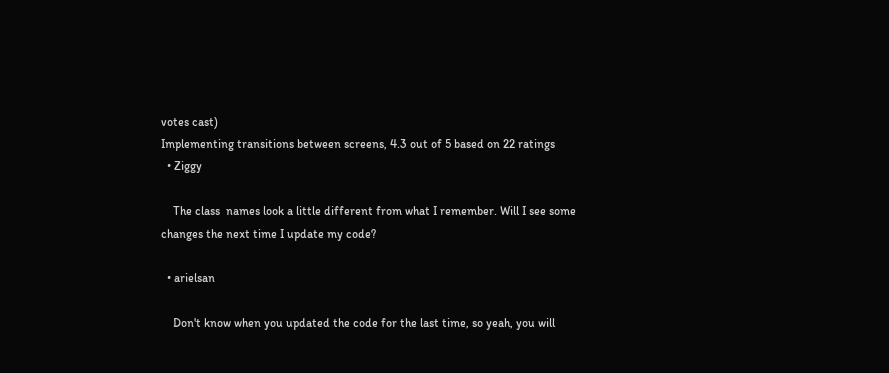votes cast)
Implementing transitions between screens, 4.3 out of 5 based on 22 ratings
  • Ziggy

    The class  names look a little different from what I remember. Will I see some changes the next time I update my code?

  • arielsan

    Don't know when you updated the code for the last time, so yeah, you will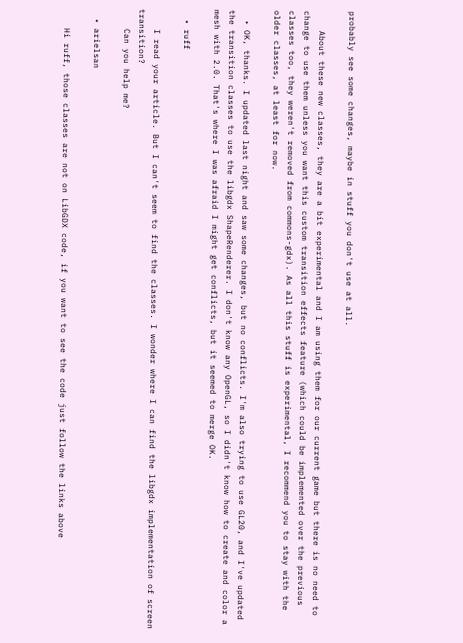probably see some changes, maybe in stuff you don't use at all.

    About these new classes, they are a bit experimental and I am using them for our current game but there is no need to change to use them unless you want this custom transition effects feature (which could be implemented over the previous classes too, they weren't removed from commons-gdx). As all this stuff is experimental, I recommend you to stay with the older classes, at least for now.

  • OK, thanks. I updated last night and saw some changes, but no conflicts. I'm also trying to use GL20, and I've updated the transition classes to use the libgdx ShapeRenderer. I don't know any OpenGL, so I didn't know how to create and color a mesh with 2.0. That's where I was afraid I might get conflicts, but it seemed to merge OK.

  • ruff

    I read your article. But I can't seem to find the classes. I wonder where I can find the libgdx implementation of screen transition?
    Can you help me?

  • arielsan

    Hi ruff, those classes are not on LibGDX code, if you want to see the code just follow the links above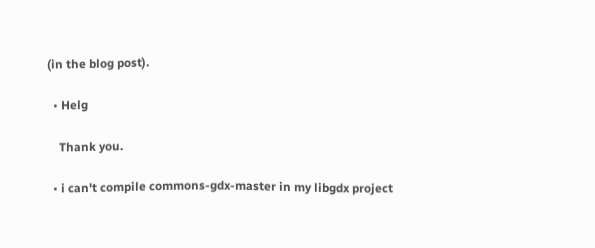(in the blog post).

  • Helg

    Thank you.

  • i can't compile commons-gdx-master in my libgdx project